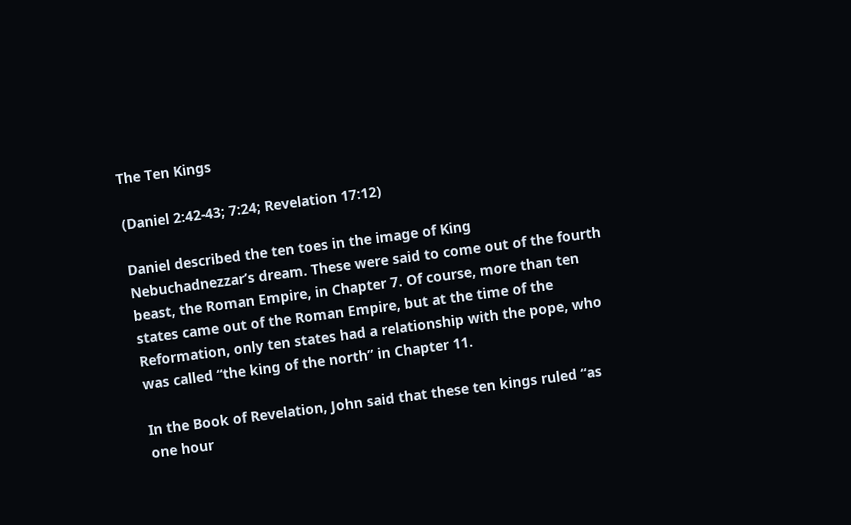The Ten Kings

(Daniel 2:42-43; 7:24; Revelation 17:12)

Daniel described the ten toes in the image of King Nebuchadnezzar’s dream. These were said to come out of the fourth beast, the Roman Empire, in Chapter 7. Of course, more than ten states came out of the Roman Empire, but at the time of the Reformation, only ten states had a relationship with the pope, who was called “the king of the north” in Chapter 11.

In the Book of Revelation, John said that these ten kings ruled “as one hour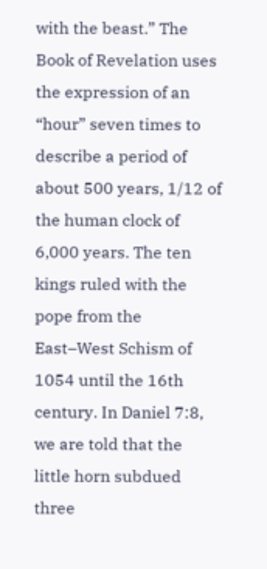with the beast.” The Book of Revelation uses the expression of an “hour” seven times to describe a period of about 500 years, 1/12 of the human clock of 6,000 years. The ten kings ruled with the pope from the East–West Schism of 1054 until the 16th century. In Daniel 7:8, we are told that the little horn subdued three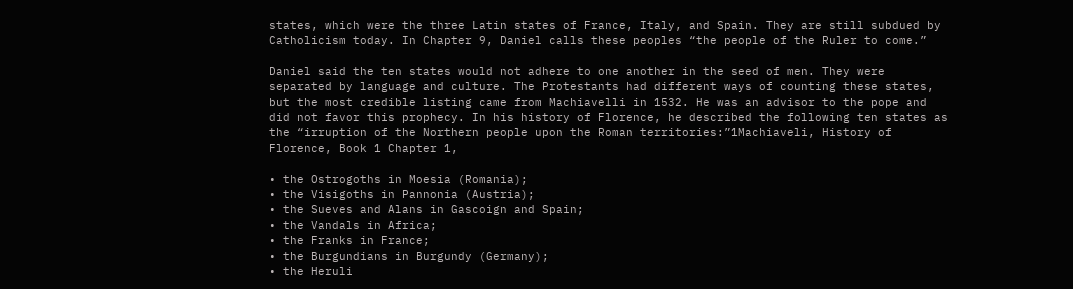states, which were the three Latin states of France, Italy, and Spain. They are still subdued by Catholicism today. In Chapter 9, Daniel calls these peoples “the people of the Ruler to come.”

Daniel said the ten states would not adhere to one another in the seed of men. They were separated by language and culture. The Protestants had different ways of counting these states, but the most credible listing came from Machiavelli in 1532. He was an advisor to the pope and did not favor this prophecy. In his history of Florence, he described the following ten states as the “irruption of the Northern people upon the Roman territories:”1Machiaveli, History of Florence, Book 1 Chapter 1,

• the Ostrogoths in Moesia (Romania);
• the Visigoths in Pannonia (Austria);
• the Sueves and Alans in Gascoign and Spain;
• the Vandals in Africa;
• the Franks in France;
• the Burgundians in Burgundy (Germany);
• the Heruli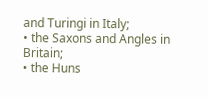and Turingi in Italy;
• the Saxons and Angles in Britain;
• the Huns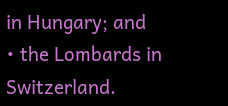in Hungary; and
• the Lombards in Switzerland.